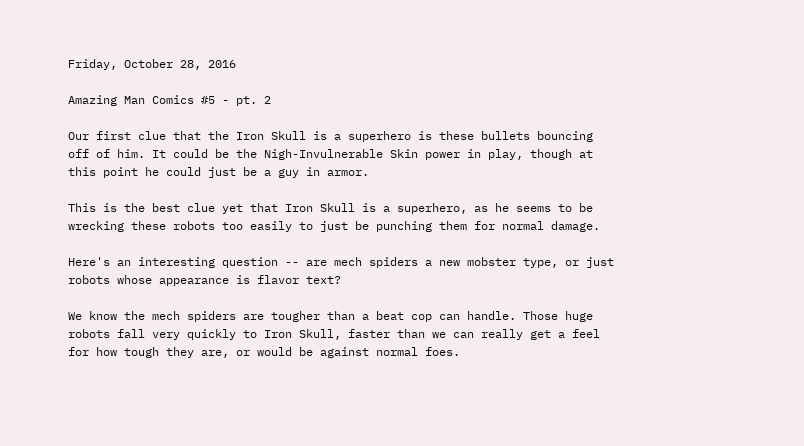Friday, October 28, 2016

Amazing Man Comics #5 - pt. 2

Our first clue that the Iron Skull is a superhero is these bullets bouncing off of him. It could be the Nigh-Invulnerable Skin power in play, though at this point he could just be a guy in armor.

This is the best clue yet that Iron Skull is a superhero, as he seems to be wrecking these robots too easily to just be punching them for normal damage.

Here's an interesting question -- are mech spiders a new mobster type, or just robots whose appearance is flavor text?

We know the mech spiders are tougher than a beat cop can handle. Those huge robots fall very quickly to Iron Skull, faster than we can really get a feel for how tough they are, or would be against normal foes.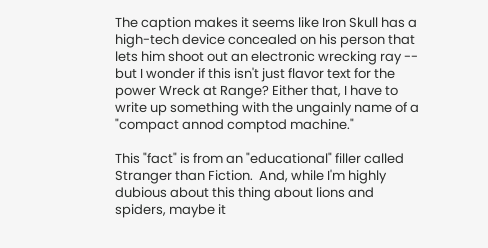The caption makes it seems like Iron Skull has a high-tech device concealed on his person that lets him shoot out an electronic wrecking ray -- but I wonder if this isn't just flavor text for the power Wreck at Range? Either that, I have to write up something with the ungainly name of a "compact annod comptod machine."

This "fact" is from an "educational" filler called Stranger than Fiction.  And, while I'm highly dubious about this thing about lions and spiders, maybe it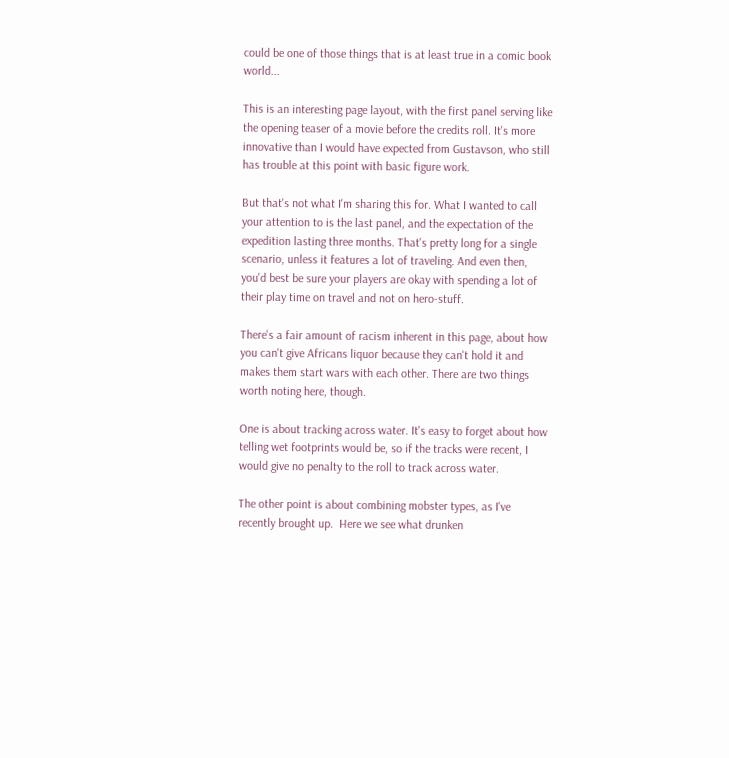could be one of those things that is at least true in a comic book world...

This is an interesting page layout, with the first panel serving like the opening teaser of a movie before the credits roll. It's more innovative than I would have expected from Gustavson, who still has trouble at this point with basic figure work.

But that's not what I'm sharing this for. What I wanted to call your attention to is the last panel, and the expectation of the expedition lasting three months. That's pretty long for a single scenario, unless it features a lot of traveling. And even then, you'd best be sure your players are okay with spending a lot of their play time on travel and not on hero-stuff.

There's a fair amount of racism inherent in this page, about how you can't give Africans liquor because they can't hold it and makes them start wars with each other. There are two things worth noting here, though.

One is about tracking across water. It's easy to forget about how telling wet footprints would be, so if the tracks were recent, I would give no penalty to the roll to track across water.

The other point is about combining mobster types, as I've recently brought up.  Here we see what drunken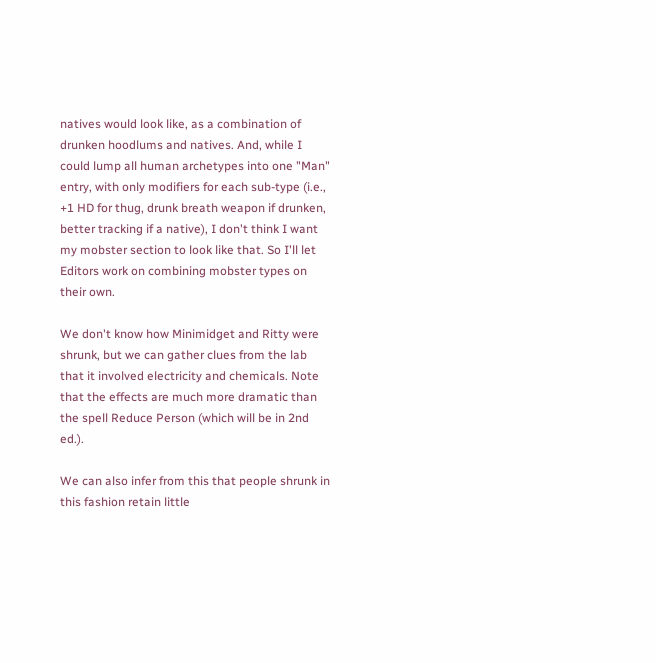natives would look like, as a combination of drunken hoodlums and natives. And, while I could lump all human archetypes into one "Man" entry, with only modifiers for each sub-type (i.e., +1 HD for thug, drunk breath weapon if drunken, better tracking if a native), I don't think I want my mobster section to look like that. So I'll let Editors work on combining mobster types on their own.

We don't know how Minimidget and Ritty were shrunk, but we can gather clues from the lab that it involved electricity and chemicals. Note that the effects are much more dramatic than the spell Reduce Person (which will be in 2nd ed.).

We can also infer from this that people shrunk in this fashion retain little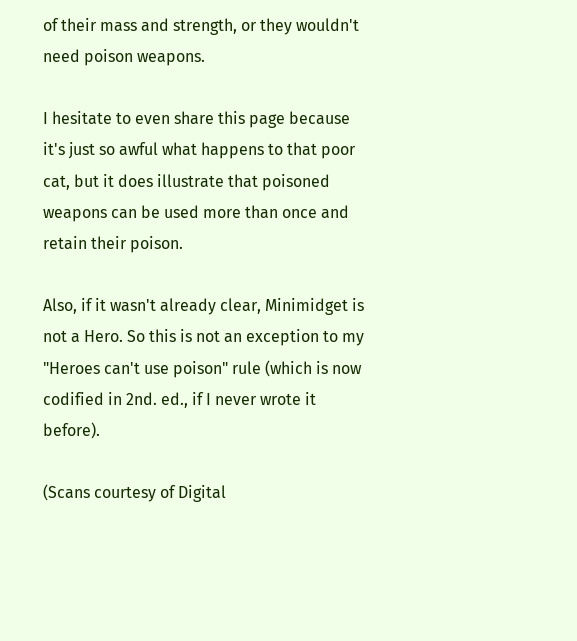of their mass and strength, or they wouldn't need poison weapons.

I hesitate to even share this page because it's just so awful what happens to that poor cat, but it does illustrate that poisoned weapons can be used more than once and retain their poison.

Also, if it wasn't already clear, Minimidget is not a Hero. So this is not an exception to my "Heroes can't use poison" rule (which is now codified in 2nd. ed., if I never wrote it before).

(Scans courtesy of Digital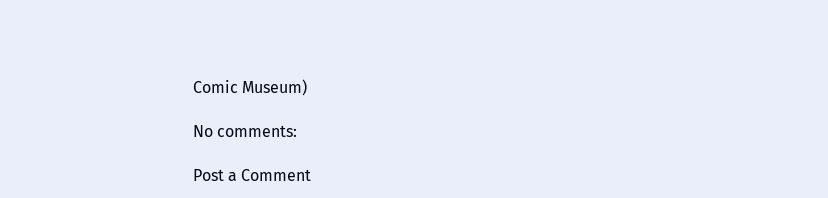Comic Museum)

No comments:

Post a Comment